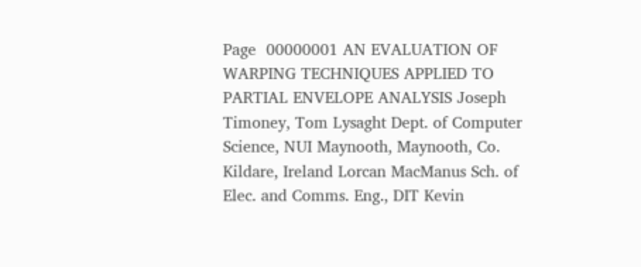Page  00000001 AN EVALUATION OF WARPING TECHNIQUES APPLIED TO PARTIAL ENVELOPE ANALYSIS Joseph Timoney, Tom Lysaght Dept. of Computer Science, NUI Maynooth, Maynooth, Co. Kildare, Ireland Lorcan MacManus Sch. of Elec. and Comms. Eng., DIT Kevin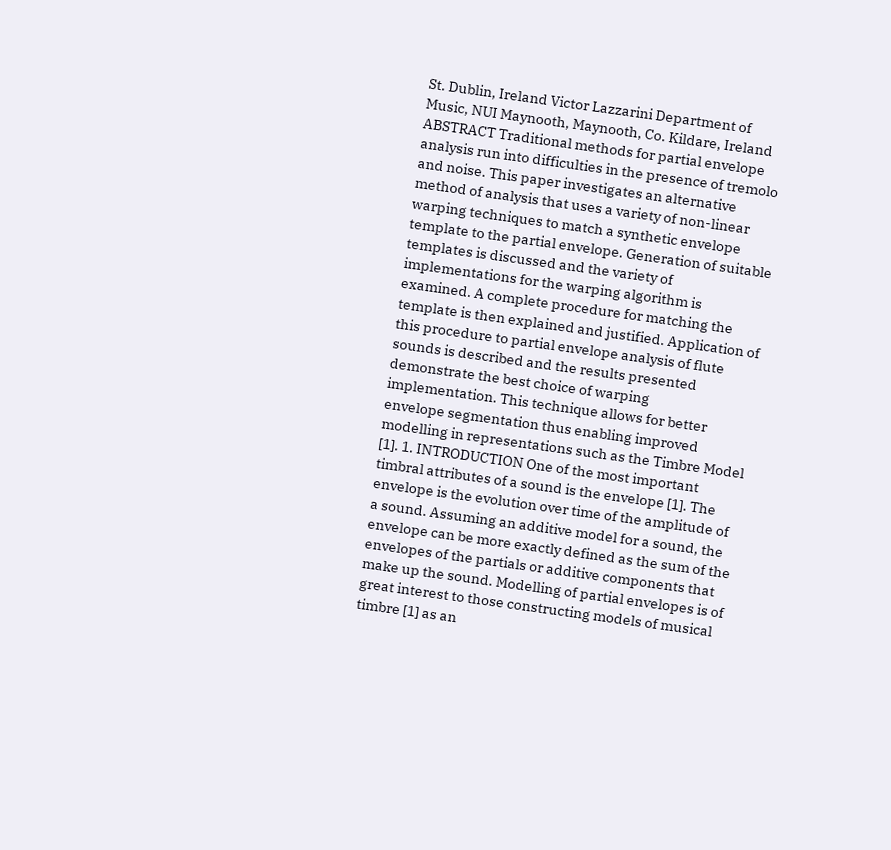St. Dublin, Ireland Victor Lazzarini Department of Music, NUI Maynooth, Maynooth, Co. Kildare, Ireland ABSTRACT Traditional methods for partial envelope analysis run into difficulties in the presence of tremolo and noise. This paper investigates an alternative method of analysis that uses a variety of non-linear warping techniques to match a synthetic envelope template to the partial envelope. Generation of suitable templates is discussed and the variety of implementations for the warping algorithm is examined. A complete procedure for matching the template is then explained and justified. Application of this procedure to partial envelope analysis of flute sounds is described and the results presented demonstrate the best choice of warping implementation. This technique allows for better envelope segmentation thus enabling improved modelling in representations such as the Timbre Model [1]. 1. INTRODUCTION One of the most important timbral attributes of a sound is the envelope [1]. The envelope is the evolution over time of the amplitude of a sound. Assuming an additive model for a sound, the envelope can be more exactly defined as the sum of the envelopes of the partials or additive components that make up the sound. Modelling of partial envelopes is of great interest to those constructing models of musical timbre [1] as an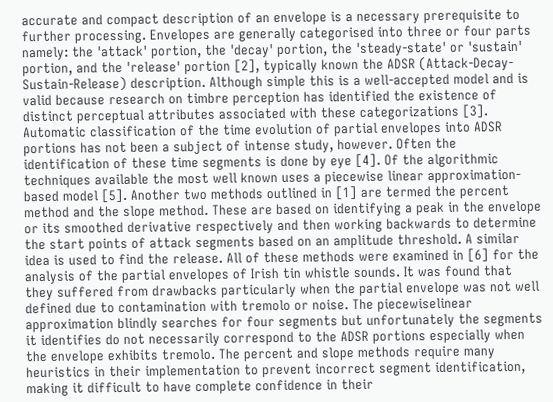accurate and compact description of an envelope is a necessary prerequisite to further processing. Envelopes are generally categorised into three or four parts namely: the 'attack' portion, the 'decay' portion, the 'steady-state' or 'sustain' portion, and the 'release' portion [2], typically known the ADSR (Attack-Decay-Sustain-Release) description. Although simple this is a well-accepted model and is valid because research on timbre perception has identified the existence of distinct perceptual attributes associated with these categorizations [3]. Automatic classification of the time evolution of partial envelopes into ADSR portions has not been a subject of intense study, however. Often the identification of these time segments is done by eye [4]. Of the algorithmic techniques available the most well known uses a piecewise linear approximation-based model [5]. Another two methods outlined in [1] are termed the percent method and the slope method. These are based on identifying a peak in the envelope or its smoothed derivative respectively and then working backwards to determine the start points of attack segments based on an amplitude threshold. A similar idea is used to find the release. All of these methods were examined in [6] for the analysis of the partial envelopes of Irish tin whistle sounds. It was found that they suffered from drawbacks particularly when the partial envelope was not well defined due to contamination with tremolo or noise. The piecewiselinear approximation blindly searches for four segments but unfortunately the segments it identifies do not necessarily correspond to the ADSR portions especially when the envelope exhibits tremolo. The percent and slope methods require many heuristics in their implementation to prevent incorrect segment identification, making it difficult to have complete confidence in their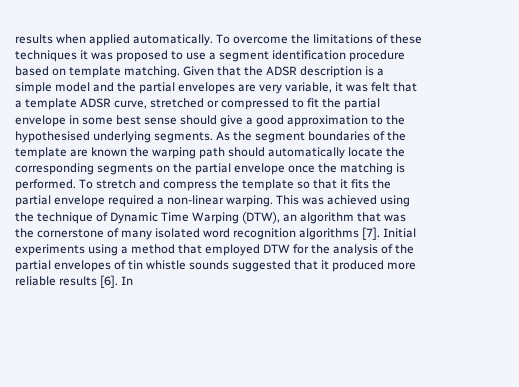results when applied automatically. To overcome the limitations of these techniques it was proposed to use a segment identification procedure based on template matching. Given that the ADSR description is a simple model and the partial envelopes are very variable, it was felt that a template ADSR curve, stretched or compressed to fit the partial envelope in some best sense should give a good approximation to the hypothesised underlying segments. As the segment boundaries of the template are known the warping path should automatically locate the corresponding segments on the partial envelope once the matching is performed. To stretch and compress the template so that it fits the partial envelope required a non-linear warping. This was achieved using the technique of Dynamic Time Warping (DTW), an algorithm that was the cornerstone of many isolated word recognition algorithms [7]. Initial experiments using a method that employed DTW for the analysis of the partial envelopes of tin whistle sounds suggested that it produced more reliable results [6]. In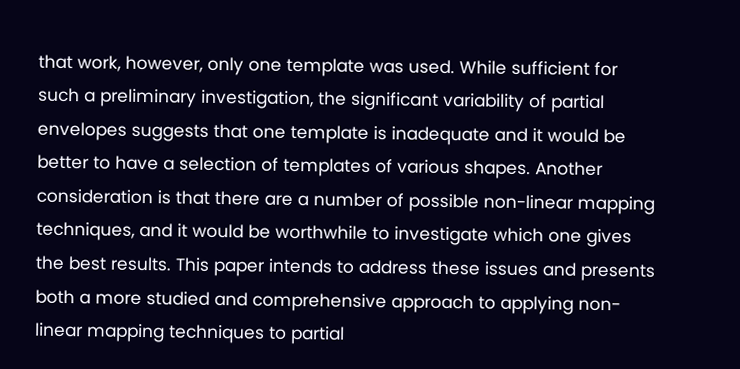that work, however, only one template was used. While sufficient for such a preliminary investigation, the significant variability of partial envelopes suggests that one template is inadequate and it would be better to have a selection of templates of various shapes. Another consideration is that there are a number of possible non-linear mapping techniques, and it would be worthwhile to investigate which one gives the best results. This paper intends to address these issues and presents both a more studied and comprehensive approach to applying non-linear mapping techniques to partial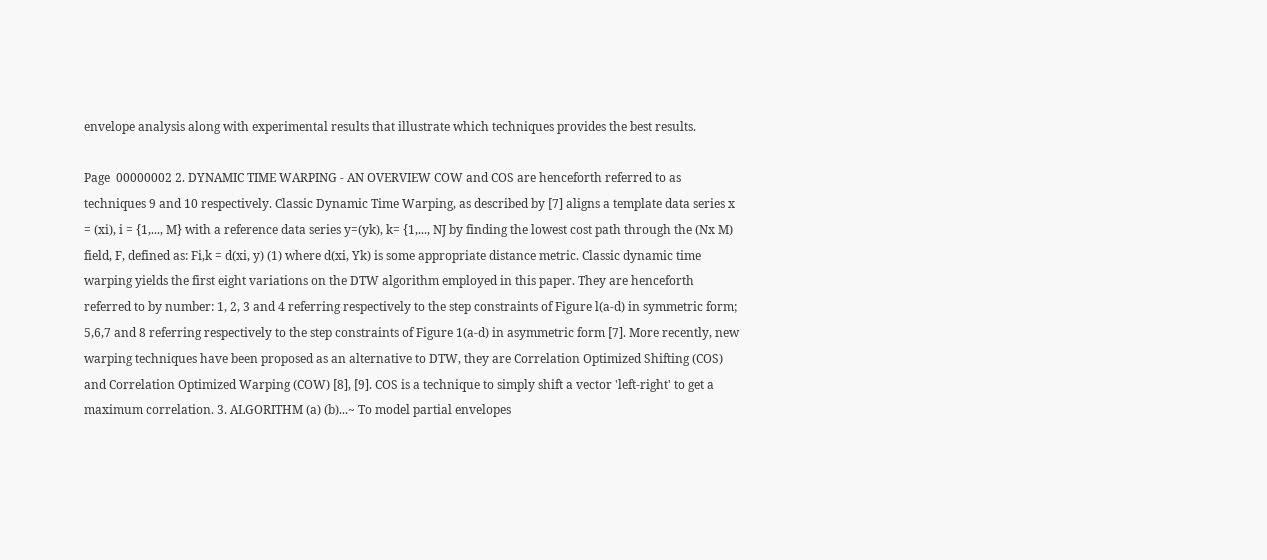envelope analysis along with experimental results that illustrate which techniques provides the best results.

Page  00000002 2. DYNAMIC TIME WARPING - AN OVERVIEW COW and COS are henceforth referred to as techniques 9 and 10 respectively. Classic Dynamic Time Warping, as described by [7] aligns a template data series x = (xi), i = {1,..., M} with a reference data series y=(yk), k= {1,..., NJ by finding the lowest cost path through the (Nx M) field, F, defined as: Fi,k = d(xi, y) (1) where d(xi, Yk) is some appropriate distance metric. Classic dynamic time warping yields the first eight variations on the DTW algorithm employed in this paper. They are henceforth referred to by number: 1, 2, 3 and 4 referring respectively to the step constraints of Figure l(a-d) in symmetric form; 5,6,7 and 8 referring respectively to the step constraints of Figure 1(a-d) in asymmetric form [7]. More recently, new warping techniques have been proposed as an alternative to DTW, they are Correlation Optimized Shifting (COS) and Correlation Optimized Warping (COW) [8], [9]. COS is a technique to simply shift a vector 'left-right' to get a maximum correlation. 3. ALGORITHM (a) (b)...~ To model partial envelopes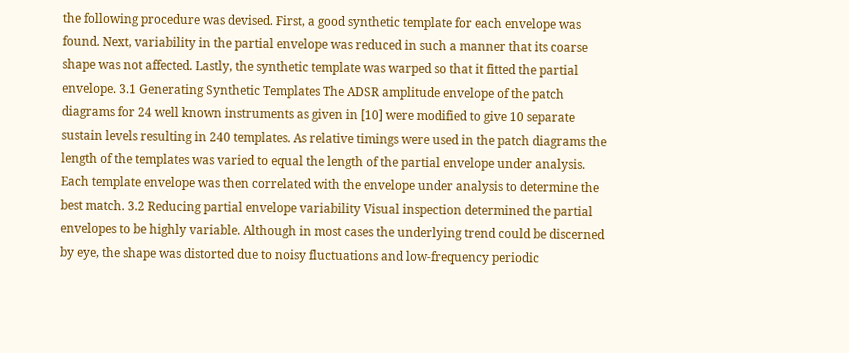the following procedure was devised. First, a good synthetic template for each envelope was found. Next, variability in the partial envelope was reduced in such a manner that its coarse shape was not affected. Lastly, the synthetic template was warped so that it fitted the partial envelope. 3.1 Generating Synthetic Templates The ADSR amplitude envelope of the patch diagrams for 24 well known instruments as given in [10] were modified to give 10 separate sustain levels resulting in 240 templates. As relative timings were used in the patch diagrams the length of the templates was varied to equal the length of the partial envelope under analysis. Each template envelope was then correlated with the envelope under analysis to determine the best match. 3.2 Reducing partial envelope variability Visual inspection determined the partial envelopes to be highly variable. Although in most cases the underlying trend could be discerned by eye, the shape was distorted due to noisy fluctuations and low-frequency periodic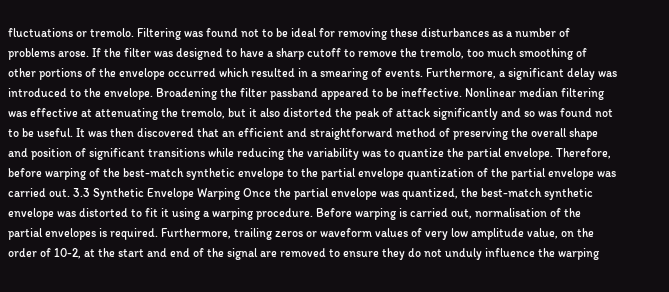fluctuations or tremolo. Filtering was found not to be ideal for removing these disturbances as a number of problems arose. If the filter was designed to have a sharp cutoff to remove the tremolo, too much smoothing of other portions of the envelope occurred which resulted in a smearing of events. Furthermore, a significant delay was introduced to the envelope. Broadening the filter passband appeared to be ineffective. Nonlinear median filtering was effective at attenuating the tremolo, but it also distorted the peak of attack significantly and so was found not to be useful. It was then discovered that an efficient and straightforward method of preserving the overall shape and position of significant transitions while reducing the variability was to quantize the partial envelope. Therefore, before warping of the best-match synthetic envelope to the partial envelope quantization of the partial envelope was carried out. 3.3 Synthetic Envelope Warping Once the partial envelope was quantized, the best-match synthetic envelope was distorted to fit it using a warping procedure. Before warping is carried out, normalisation of the partial envelopes is required. Furthermore, trailing zeros or waveform values of very low amplitude value, on the order of 10-2, at the start and end of the signal are removed to ensure they do not unduly influence the warping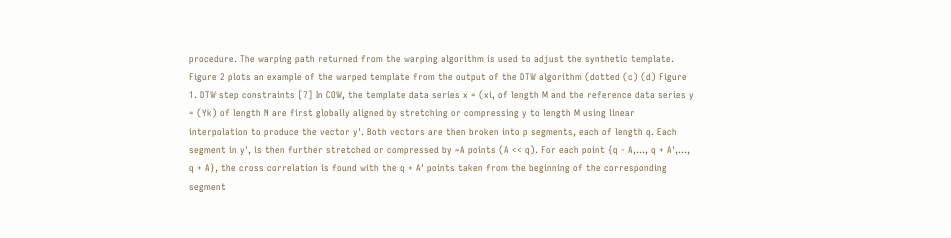procedure. The warping path returned from the warping algorithm is used to adjust the synthetic template. Figure 2 plots an example of the warped template from the output of the DTW algorithm (dotted (c) (d) Figure 1. DTW step constraints [7] In COW, the template data series x = (xi, of length M and the reference data series y = (Yk) of length N are first globally aligned by stretching or compressing y to length M using linear interpolation to produce the vector y'. Both vectors are then broken into p segments, each of length q. Each segment in y', is then further stretched or compressed by ~A points (A << q). For each point {q - A,..., q + A',..., q + A}, the cross correlation is found with the q + A' points taken from the beginning of the corresponding segment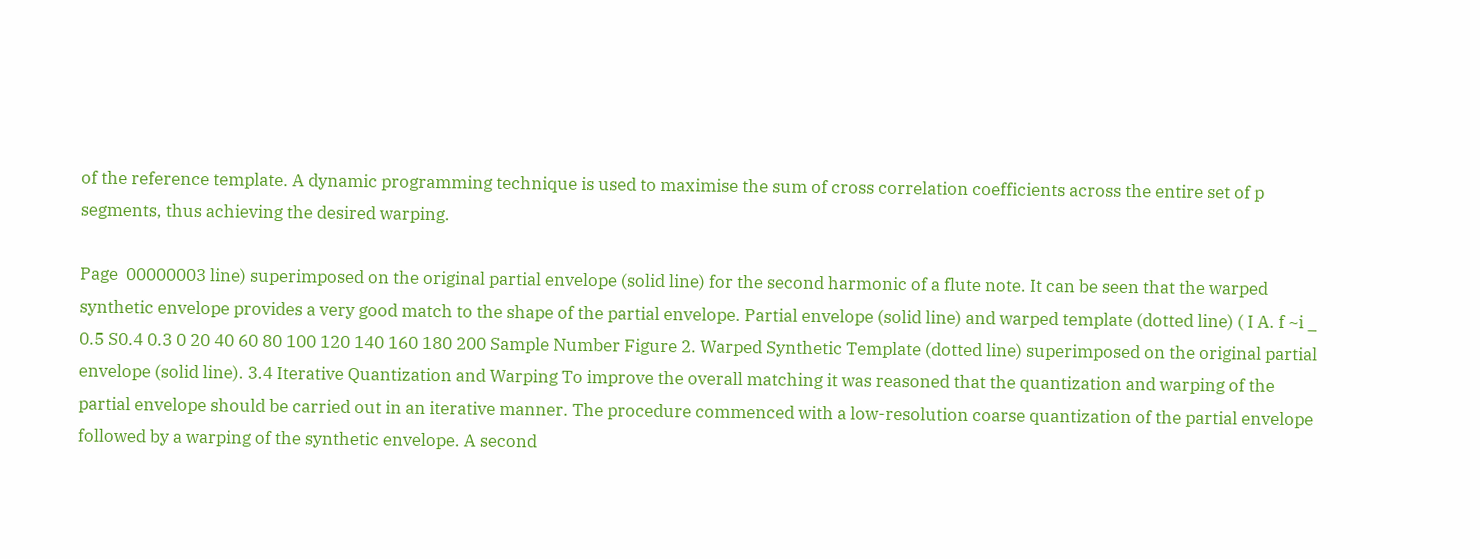of the reference template. A dynamic programming technique is used to maximise the sum of cross correlation coefficients across the entire set of p segments, thus achieving the desired warping.

Page  00000003 line) superimposed on the original partial envelope (solid line) for the second harmonic of a flute note. It can be seen that the warped synthetic envelope provides a very good match to the shape of the partial envelope. Partial envelope (solid line) and warped template (dotted line) ( I A. f ~i _ 0.5 S0.4 0.3 0 20 40 60 80 100 120 140 160 180 200 Sample Number Figure 2. Warped Synthetic Template (dotted line) superimposed on the original partial envelope (solid line). 3.4 Iterative Quantization and Warping To improve the overall matching it was reasoned that the quantization and warping of the partial envelope should be carried out in an iterative manner. The procedure commenced with a low-resolution coarse quantization of the partial envelope followed by a warping of the synthetic envelope. A second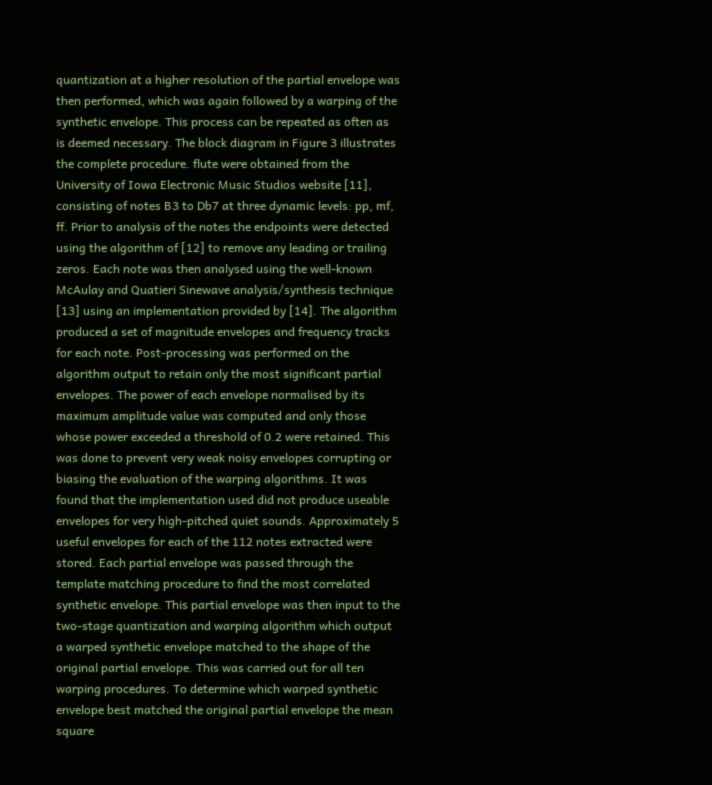quantization at a higher resolution of the partial envelope was then performed, which was again followed by a warping of the synthetic envelope. This process can be repeated as often as is deemed necessary. The block diagram in Figure 3 illustrates the complete procedure. flute were obtained from the University of Iowa Electronic Music Studios website [11], consisting of notes B3 to Db7 at three dynamic levels: pp, mf, ff. Prior to analysis of the notes the endpoints were detected using the algorithm of [12] to remove any leading or trailing zeros. Each note was then analysed using the well-known McAulay and Quatieri Sinewave analysis/synthesis technique [13] using an implementation provided by [14]. The algorithm produced a set of magnitude envelopes and frequency tracks for each note. Post-processing was performed on the algorithm output to retain only the most significant partial envelopes. The power of each envelope normalised by its maximum amplitude value was computed and only those whose power exceeded a threshold of 0.2 were retained. This was done to prevent very weak noisy envelopes corrupting or biasing the evaluation of the warping algorithms. It was found that the implementation used did not produce useable envelopes for very high-pitched quiet sounds. Approximately 5 useful envelopes for each of the 112 notes extracted were stored. Each partial envelope was passed through the template matching procedure to find the most correlated synthetic envelope. This partial envelope was then input to the two-stage quantization and warping algorithm which output a warped synthetic envelope matched to the shape of the original partial envelope. This was carried out for all ten warping procedures. To determine which warped synthetic envelope best matched the original partial envelope the mean square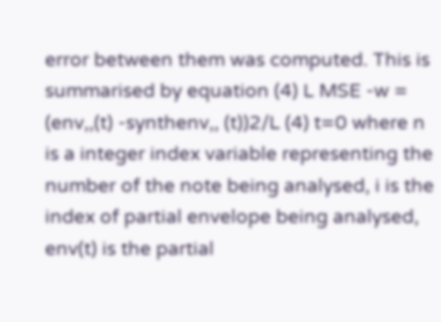error between them was computed. This is summarised by equation (4) L MSE -w = (env,,(t) -synthenv,, (t))2/L (4) t=0 where n is a integer index variable representing the number of the note being analysed, i is the index of partial envelope being analysed, env(t) is the partial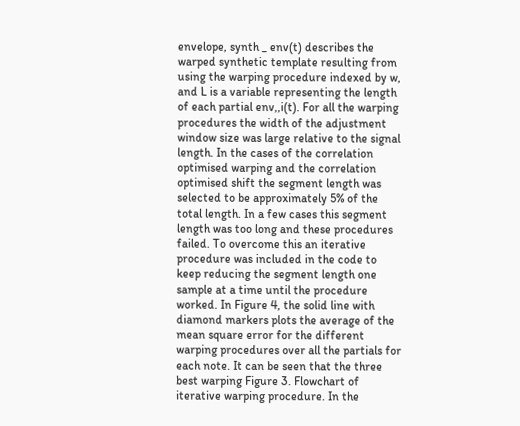envelope, synth _ env(t) describes the warped synthetic template resulting from using the warping procedure indexed by w, and L is a variable representing the length of each partial env,,i(t). For all the warping procedures the width of the adjustment window size was large relative to the signal length. In the cases of the correlation optimised warping and the correlation optimised shift the segment length was selected to be approximately 5% of the total length. In a few cases this segment length was too long and these procedures failed. To overcome this an iterative procedure was included in the code to keep reducing the segment length one sample at a time until the procedure worked. In Figure 4, the solid line with diamond markers plots the average of the mean square error for the different warping procedures over all the partials for each note. It can be seen that the three best warping Figure 3. Flowchart of iterative warping procedure. In the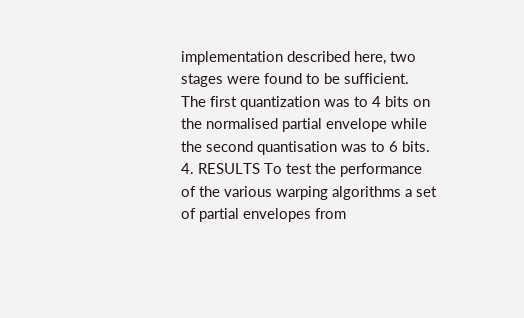implementation described here, two stages were found to be sufficient. The first quantization was to 4 bits on the normalised partial envelope while the second quantisation was to 6 bits. 4. RESULTS To test the performance of the various warping algorithms a set of partial envelopes from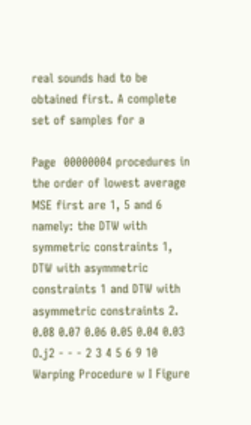real sounds had to be obtained first. A complete set of samples for a

Page  00000004 procedures in the order of lowest average MSE first are 1, 5 and 6 namely: the DTW with symmetric constraints 1, DTW with asymmetric constraints 1 and DTW with asymmetric constraints 2. 0.08 0.07 0.06 0.05 0.04 0.03 O.j2 - - - 2 3 4 5 6 9 10 Warping Procedure w I Figure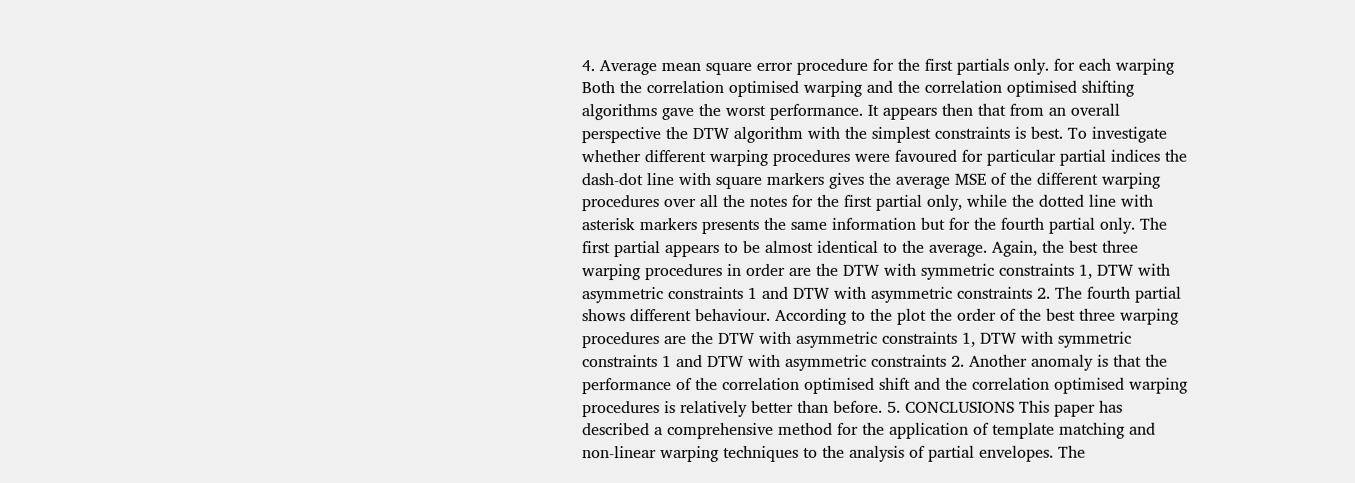4. Average mean square error procedure for the first partials only. for each warping Both the correlation optimised warping and the correlation optimised shifting algorithms gave the worst performance. It appears then that from an overall perspective the DTW algorithm with the simplest constraints is best. To investigate whether different warping procedures were favoured for particular partial indices the dash-dot line with square markers gives the average MSE of the different warping procedures over all the notes for the first partial only, while the dotted line with asterisk markers presents the same information but for the fourth partial only. The first partial appears to be almost identical to the average. Again, the best three warping procedures in order are the DTW with symmetric constraints 1, DTW with asymmetric constraints 1 and DTW with asymmetric constraints 2. The fourth partial shows different behaviour. According to the plot the order of the best three warping procedures are the DTW with asymmetric constraints 1, DTW with symmetric constraints 1 and DTW with asymmetric constraints 2. Another anomaly is that the performance of the correlation optimised shift and the correlation optimised warping procedures is relatively better than before. 5. CONCLUSIONS This paper has described a comprehensive method for the application of template matching and non-linear warping techniques to the analysis of partial envelopes. The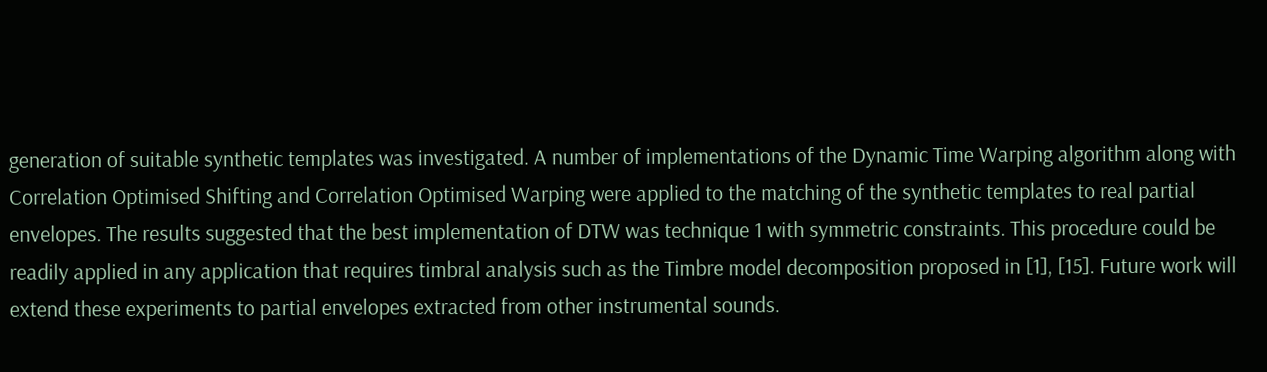generation of suitable synthetic templates was investigated. A number of implementations of the Dynamic Time Warping algorithm along with Correlation Optimised Shifting and Correlation Optimised Warping were applied to the matching of the synthetic templates to real partial envelopes. The results suggested that the best implementation of DTW was technique 1 with symmetric constraints. This procedure could be readily applied in any application that requires timbral analysis such as the Timbre model decomposition proposed in [1], [15]. Future work will extend these experiments to partial envelopes extracted from other instrumental sounds.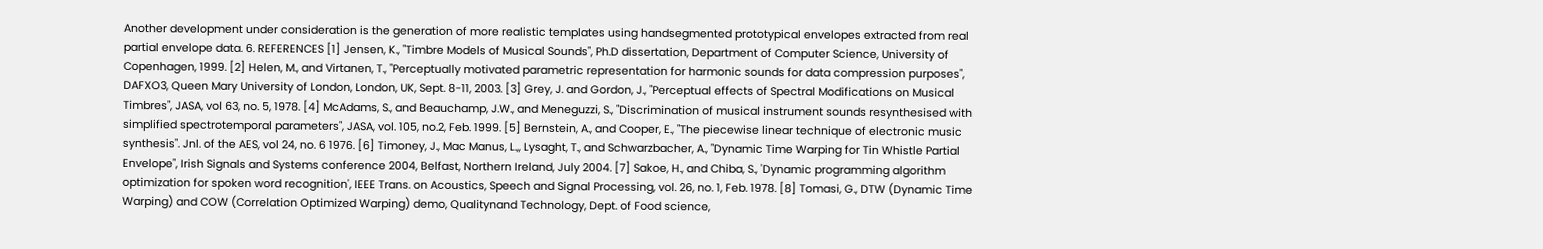Another development under consideration is the generation of more realistic templates using handsegmented prototypical envelopes extracted from real partial envelope data. 6. REFERENCES [1] Jensen, K., "Timbre Models of Musical Sounds", Ph.D dissertation, Department of Computer Science, University of Copenhagen, 1999. [2] Helen, M., and Virtanen, T., "Perceptually motivated parametric representation for harmonic sounds for data compression purposes", DAFXO3, Queen Mary University of London, London, UK, Sept. 8-11, 2003. [3] Grey, J. and Gordon, J., "Perceptual effects of Spectral Modifications on Musical Timbres", JASA, vol 63, no. 5, 1978. [4] McAdams, S., and Beauchamp, J.W., and Meneguzzi, S., "Discrimination of musical instrument sounds resynthesised with simplified spectrotemporal parameters", JASA, vol. 105, no.2, Feb. 1999. [5] Bernstein, A., and Cooper, E., "The piecewise linear technique of electronic music synthesis". Jnl. of the AES, vol 24, no. 6 1976. [6] Timoney, J., Mac Manus, L.,, Lysaght, T., and Schwarzbacher, A., "Dynamic Time Warping for Tin Whistle Partial Envelope", Irish Signals and Systems conference 2004, Belfast, Northern Ireland, July 2004. [7] Sakoe, H., and Chiba, S., 'Dynamic programming algorithm optimization for spoken word recognition', IEEE Trans. on Acoustics, Speech and Signal Processing, vol. 26, no. 1, Feb. 1978. [8] Tomasi, G., DTW (Dynamic Time Warping) and COW (Correlation Optimized Warping) demo, Qualitynand Technology, Dept. of Food science,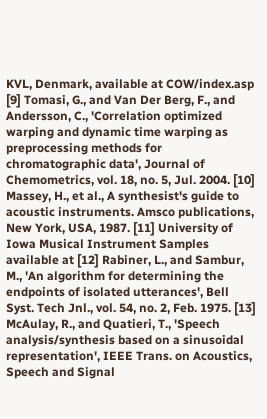KVL, Denmark, available at COW/index.asp [9] Tomasi, G., and Van Der Berg, F., and Andersson, C., 'Correlation optimized warping and dynamic time warping as preprocessing methods for chromatographic data', Journal of Chemometrics, vol. 18, no. 5, Jul. 2004. [10] Massey, H., et al., A synthesist's guide to acoustic instruments. Amsco publications, New York, USA, 1987. [11] University of Iowa Musical Instrument Samples available at [12] Rabiner, L., and Sambur, M., 'An algorithm for determining the endpoints of isolated utterances', Bell Syst. Tech Jnl., vol. 54, no. 2, Feb. 1975. [13] McAulay, R., and Quatieri, T., 'Speech analysis/synthesis based on a sinusoidal representation', IEEE Trans. on Acoustics, Speech and Signal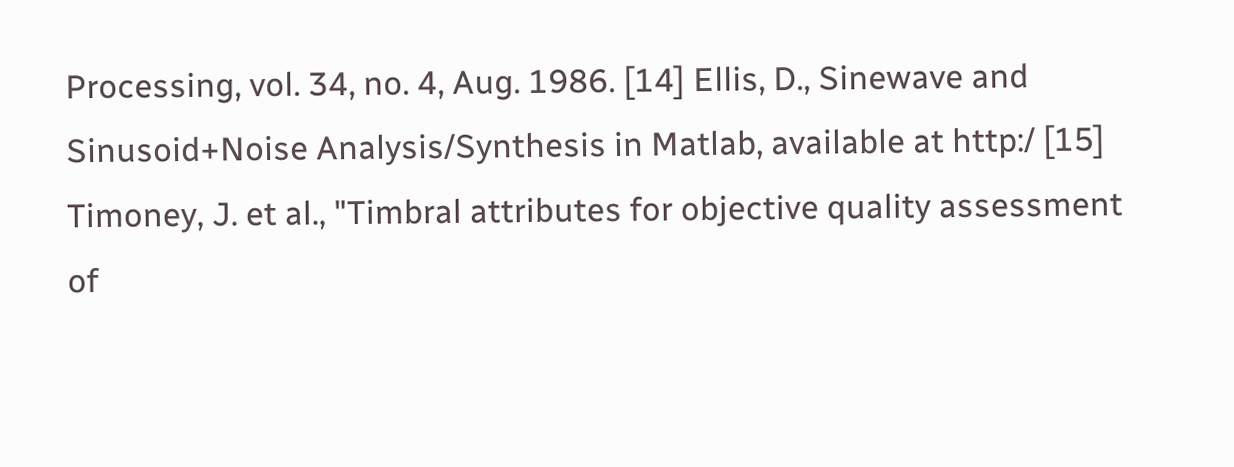Processing, vol. 34, no. 4, Aug. 1986. [14] Ellis, D., Sinewave and Sinusoid+Noise Analysis/Synthesis in Matlab, available at http:/ [15] Timoney, J. et al., "Timbral attributes for objective quality assessment of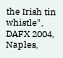the Irish tin whistle", DAFX 2004, Naples,